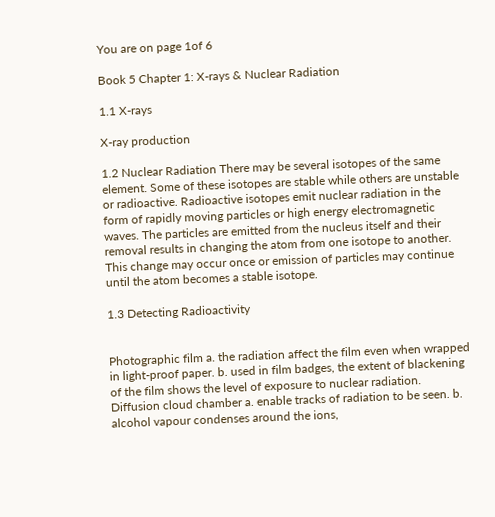You are on page 1of 6

Book 5 Chapter 1: X-rays & Nuclear Radiation

1.1 X-rays

X-ray production

1.2 Nuclear Radiation There may be several isotopes of the same element. Some of these isotopes are stable while others are unstable or radioactive. Radioactive isotopes emit nuclear radiation in the form of rapidly moving particles or high energy electromagnetic waves. The particles are emitted from the nucleus itself and their removal results in changing the atom from one isotope to another. This change may occur once or emission of particles may continue until the atom becomes a stable isotope.

1.3 Detecting Radioactivity


Photographic film a. the radiation affect the film even when wrapped in light-proof paper. b. used in film badges, the extent of blackening of the film shows the level of exposure to nuclear radiation. Diffusion cloud chamber a. enable tracks of radiation to be seen. b. alcohol vapour condenses around the ions,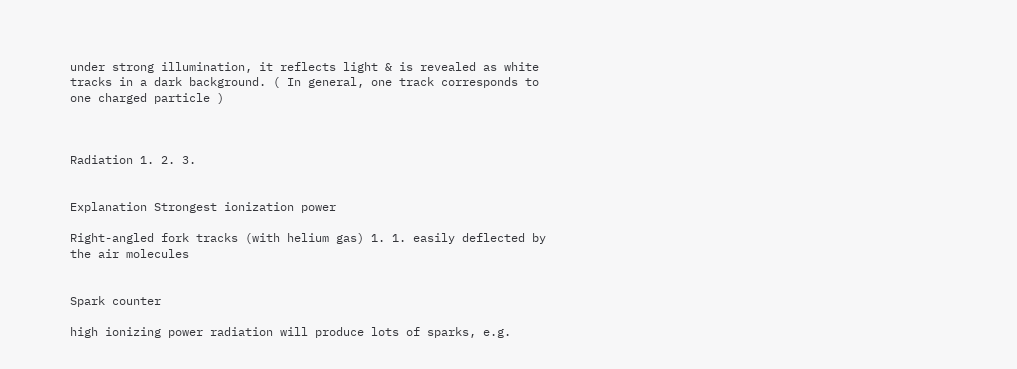under strong illumination, it reflects light & is revealed as white tracks in a dark background. ( In general, one track corresponds to one charged particle )



Radiation 1. 2. 3.


Explanation Strongest ionization power

Right-angled fork tracks (with helium gas) 1. 1. easily deflected by the air molecules


Spark counter

high ionizing power radiation will produce lots of sparks, e.g.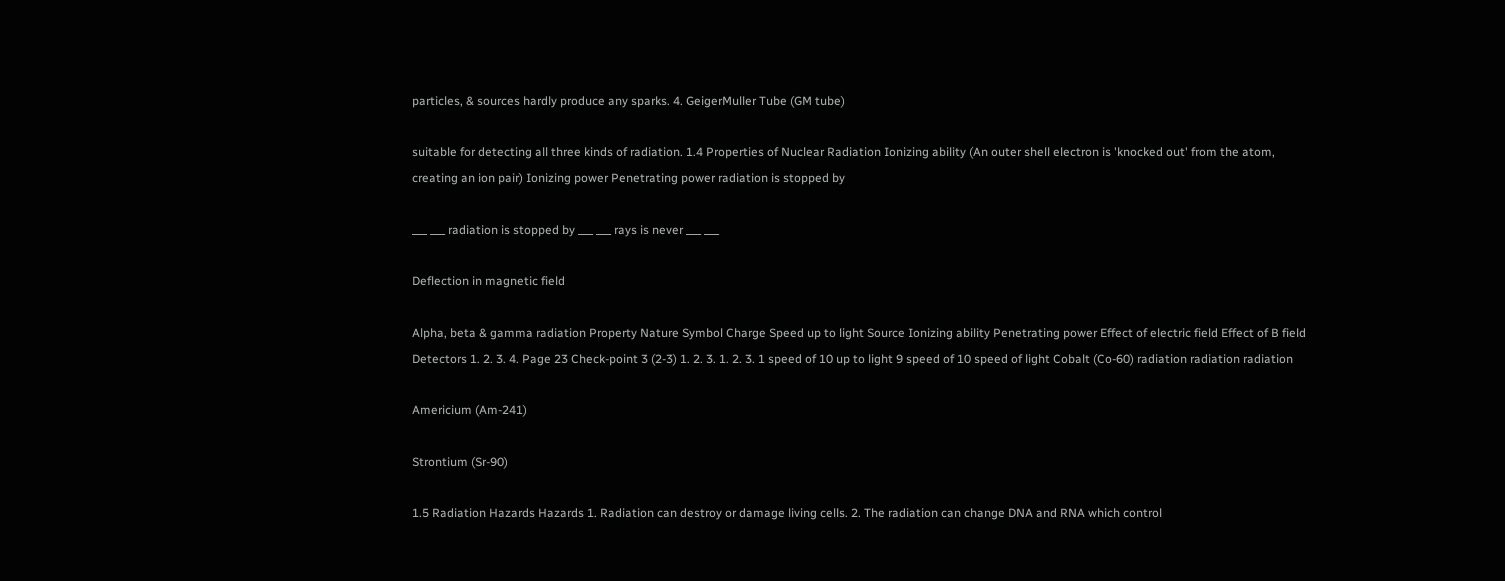particles, & sources hardly produce any sparks. 4. GeigerMuller Tube (GM tube)

suitable for detecting all three kinds of radiation. 1.4 Properties of Nuclear Radiation Ionizing ability (An outer shell electron is 'knocked out' from the atom, creating an ion pair) Ionizing power Penetrating power radiation is stopped by

___ ___ radiation is stopped by ___ ___ rays is never ___ ___

Deflection in magnetic field

Alpha, beta & gamma radiation Property Nature Symbol Charge Speed up to light Source Ionizing ability Penetrating power Effect of electric field Effect of B field Detectors 1. 2. 3. 4. Page 23 Check-point 3 (2-3) 1. 2. 3. 1. 2. 3. 1 speed of 10 up to light 9 speed of 10 speed of light Cobalt (Co-60) radiation radiation radiation

Americium (Am-241)

Strontium (Sr-90)

1.5 Radiation Hazards Hazards 1. Radiation can destroy or damage living cells. 2. The radiation can change DNA and RNA which control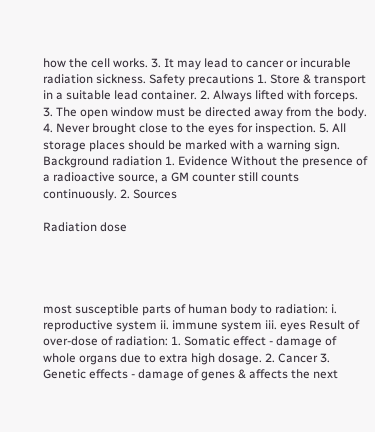how the cell works. 3. It may lead to cancer or incurable radiation sickness. Safety precautions 1. Store & transport in a suitable lead container. 2. Always lifted with forceps. 3. The open window must be directed away from the body. 4. Never brought close to the eyes for inspection. 5. All storage places should be marked with a warning sign. Background radiation 1. Evidence Without the presence of a radioactive source, a GM counter still counts continuously. 2. Sources

Radiation dose




most susceptible parts of human body to radiation: i. reproductive system ii. immune system iii. eyes Result of over-dose of radiation: 1. Somatic effect - damage of whole organs due to extra high dosage. 2. Cancer 3. Genetic effects - damage of genes & affects the next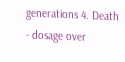generations 4. Death - dosage over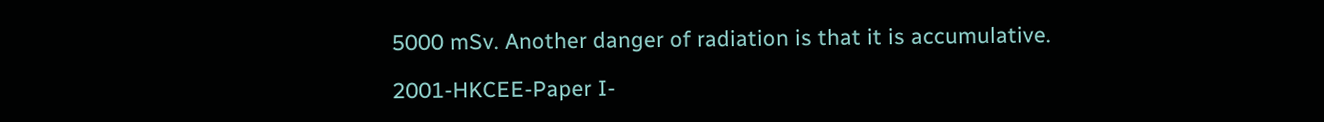5000 mSv. Another danger of radiation is that it is accumulative.

2001-HKCEE-Paper I-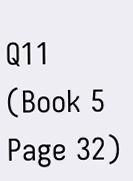Q11 (Book 5 Page 32)